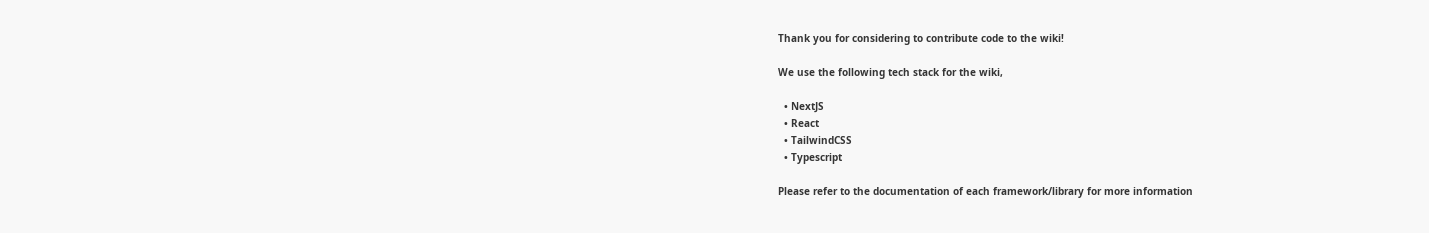Thank you for considering to contribute code to the wiki!

We use the following tech stack for the wiki,

  • NextJS
  • React
  • TailwindCSS
  • Typescript

Please refer to the documentation of each framework/library for more information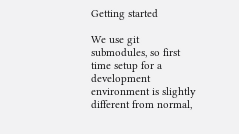Getting started

We use git submodules, so first time setup for a development environment is slightly different from normal,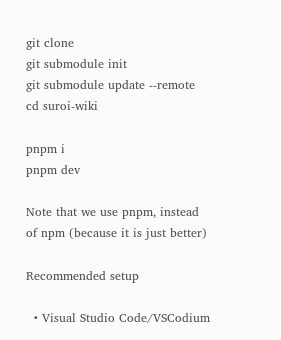git clone
git submodule init
git submodule update --remote
cd suroi-wiki

pnpm i
pnpm dev

Note that we use pnpm, instead of npm (because it is just better)

Recommended setup

  • Visual Studio Code/VSCodium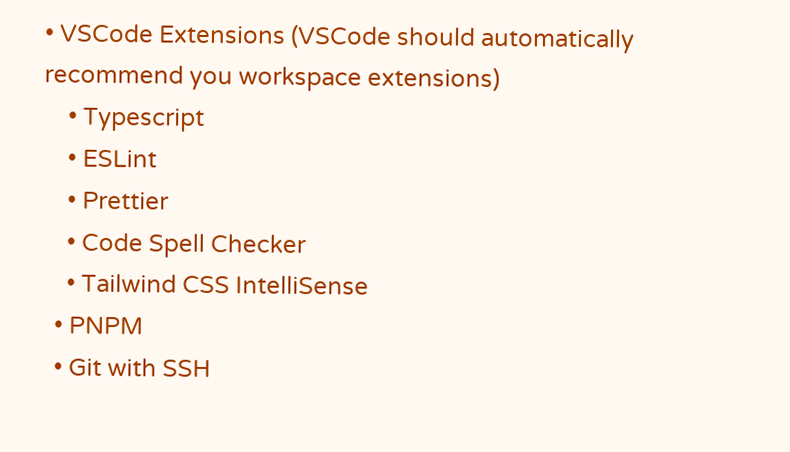• VSCode Extensions (VSCode should automatically recommend you workspace extensions)
    • Typescript
    • ESLint
    • Prettier
    • Code Spell Checker
    • Tailwind CSS IntelliSense
  • PNPM
  • Git with SSH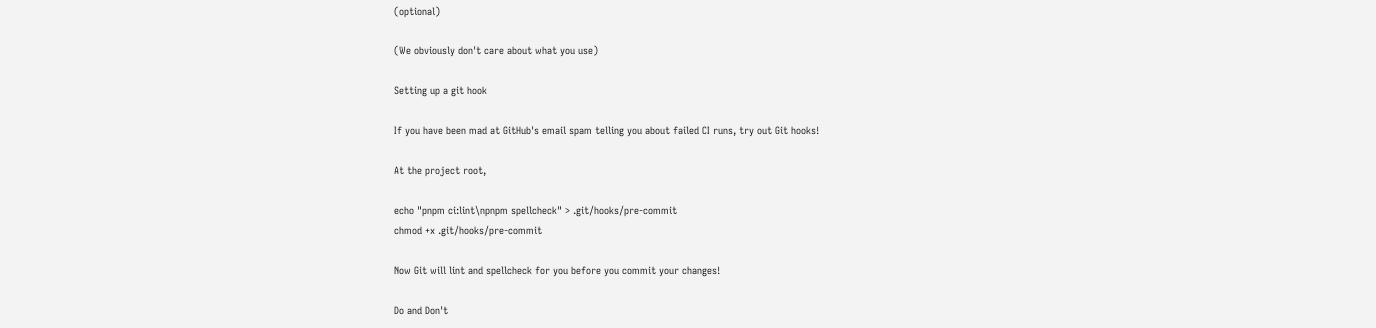(optional)

(We obviously don't care about what you use)

Setting up a git hook

If you have been mad at GitHub's email spam telling you about failed CI runs, try out Git hooks!

At the project root,

echo "pnpm ci:lint\npnpm spellcheck" > .git/hooks/pre-commit
chmod +x .git/hooks/pre-commit

Now Git will lint and spellcheck for you before you commit your changes!

Do and Don't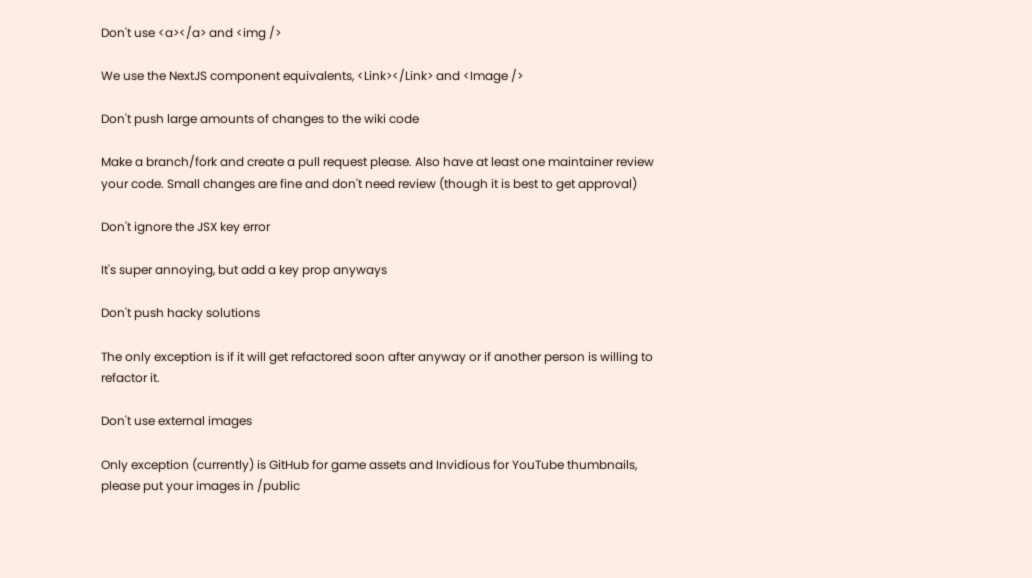Don't use <a></a> and <img />

We use the NextJS component equivalents, <Link></Link> and <Image />

Don't push large amounts of changes to the wiki code

Make a branch/fork and create a pull request please. Also have at least one maintainer review your code. Small changes are fine and don't need review (though it is best to get approval)

Don't ignore the JSX key error

It's super annoying, but add a key prop anyways

Don't push hacky solutions

The only exception is if it will get refactored soon after anyway or if another person is willing to refactor it.

Don't use external images

Only exception (currently) is GitHub for game assets and Invidious for YouTube thumbnails, please put your images in /public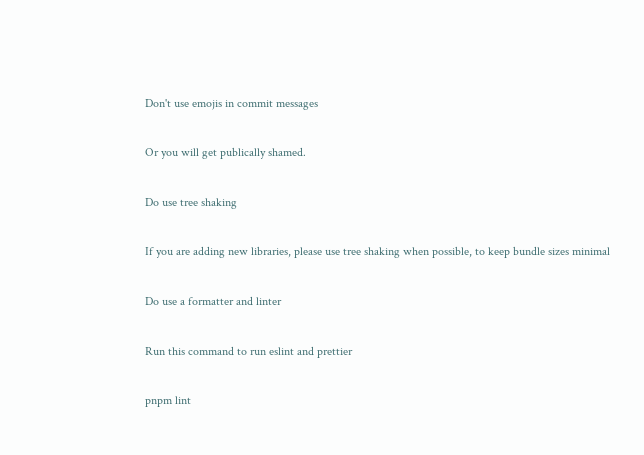Don't use emojis in commit messages

Or you will get publically shamed.

Do use tree shaking

If you are adding new libraries, please use tree shaking when possible, to keep bundle sizes minimal

Do use a formatter and linter

Run this command to run eslint and prettier

pnpm lint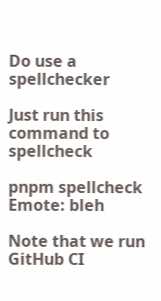Do use a spellchecker

Just run this command to spellcheck

pnpm spellcheck
Emote: bleh

Note that we run GitHub CI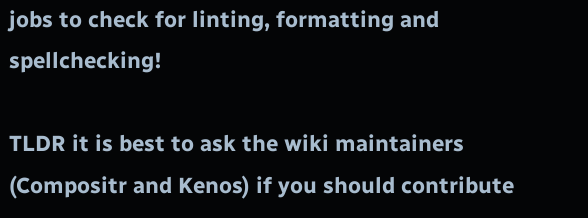jobs to check for linting, formatting and spellchecking!

TLDR it is best to ask the wiki maintainers (Compositr and Kenos) if you should contribute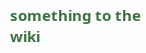something to the wiki